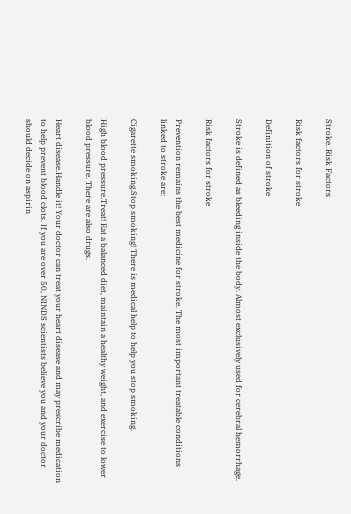Stroke. Risk Factors

Risk factors for stroke

Definition of stroke

Stroke is defined as bleeding inside the body. Almost exclusively used for cerebral hemorrhage.

Risk factors for stroke

Prevention remains the best medicine for stroke. The most important treatable conditions linked to stroke are:

Cigarette smoking.Stop smoking! There is medical help to help you stop smoking.

High blood pressure.Treat! Eat a balanced diet, maintain a healthy weight, and exercise to lower blood pressure. There are also drugs.

Heart disease.Handle it! Your doctor can treat your heart disease and may prescribe medication to help prevent blood clots. If you are over 50, NINDS scientists believe you and your doctor should decide on aspirin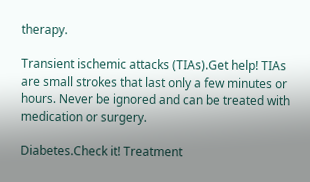therapy.

Transient ischemic attacks (TIAs).Get help! TIAs are small strokes that last only a few minutes or hours. Never be ignored and can be treated with medication or surgery.

Diabetes.Check it! Treatment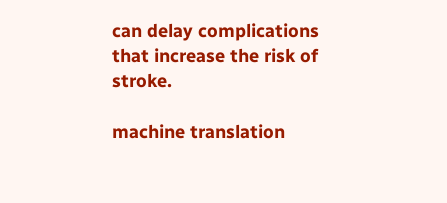can delay complications that increase the risk of stroke.

machine translation